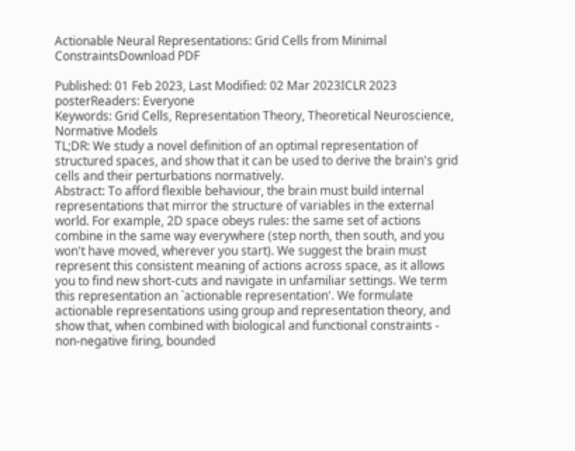Actionable Neural Representations: Grid Cells from Minimal ConstraintsDownload PDF

Published: 01 Feb 2023, Last Modified: 02 Mar 2023ICLR 2023 posterReaders: Everyone
Keywords: Grid Cells, Representation Theory, Theoretical Neuroscience, Normative Models
TL;DR: We study a novel definition of an optimal representation of structured spaces, and show that it can be used to derive the brain's grid cells and their perturbations normatively.
Abstract: To afford flexible behaviour, the brain must build internal representations that mirror the structure of variables in the external world. For example, 2D space obeys rules: the same set of actions combine in the same way everywhere (step north, then south, and you won't have moved, wherever you start). We suggest the brain must represent this consistent meaning of actions across space, as it allows you to find new short-cuts and navigate in unfamiliar settings. We term this representation an `actionable representation'. We formulate actionable representations using group and representation theory, and show that, when combined with biological and functional constraints - non-negative firing, bounded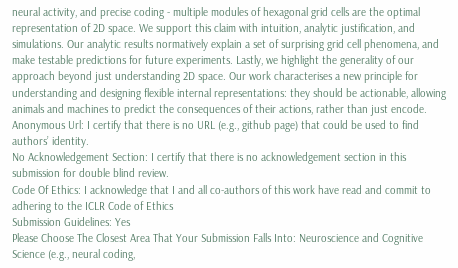neural activity, and precise coding - multiple modules of hexagonal grid cells are the optimal representation of 2D space. We support this claim with intuition, analytic justification, and simulations. Our analytic results normatively explain a set of surprising grid cell phenomena, and make testable predictions for future experiments. Lastly, we highlight the generality of our approach beyond just understanding 2D space. Our work characterises a new principle for understanding and designing flexible internal representations: they should be actionable, allowing animals and machines to predict the consequences of their actions, rather than just encode.
Anonymous Url: I certify that there is no URL (e.g., github page) that could be used to find authors’ identity.
No Acknowledgement Section: I certify that there is no acknowledgement section in this submission for double blind review.
Code Of Ethics: I acknowledge that I and all co-authors of this work have read and commit to adhering to the ICLR Code of Ethics
Submission Guidelines: Yes
Please Choose The Closest Area That Your Submission Falls Into: Neuroscience and Cognitive Science (e.g., neural coding,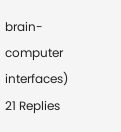brain-computer interfaces)
21 Replies